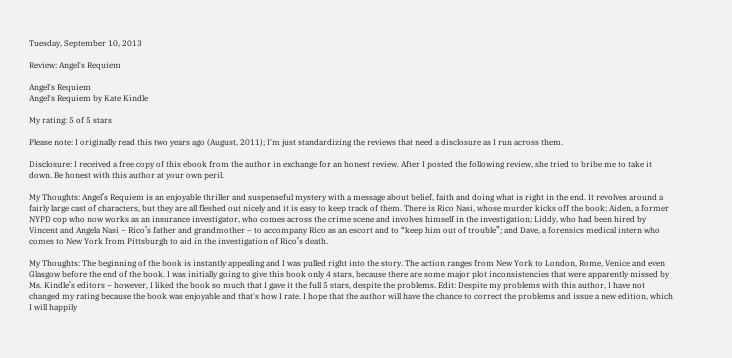Tuesday, September 10, 2013

Review: Angel's Requiem

Angel's Requiem
Angel's Requiem by Kate Kindle

My rating: 5 of 5 stars

Please note: I originally read this two years ago (August, 2011); I'm just standardizing the reviews that need a disclosure as I run across them.

Disclosure: I received a free copy of this ebook from the author in exchange for an honest review. After I posted the following review, she tried to bribe me to take it down. Be honest with this author at your own peril.

My Thoughts: Angel’s Requiem is an enjoyable thriller and suspenseful mystery with a message about belief, faith and doing what is right in the end. It revolves around a fairly large cast of characters, but they are all fleshed out nicely and it is easy to keep track of them. There is Rico Nasi, whose murder kicks off the book; Aiden, a former NYPD cop who now works as an insurance investigator, who comes across the crime scene and involves himself in the investigation; Liddy, who had been hired by Vincent and Angela Nasi – Rico’s father and grandmother – to accompany Rico as an escort and to “keep him out of trouble”; and Dave, a forensics medical intern who comes to New York from Pittsburgh to aid in the investigation of Rico’s death.

My Thoughts: The beginning of the book is instantly appealing and I was pulled right into the story. The action ranges from New York to London, Rome, Venice and even Glasgow before the end of the book. I was initially going to give this book only 4 stars, because there are some major plot inconsistencies that were apparently missed by Ms. Kindle’s editors – however, I liked the book so much that I gave it the full 5 stars, despite the problems. Edit: Despite my problems with this author, I have not changed my rating because the book was enjoyable and that's how I rate. I hope that the author will have the chance to correct the problems and issue a new edition, which I will happily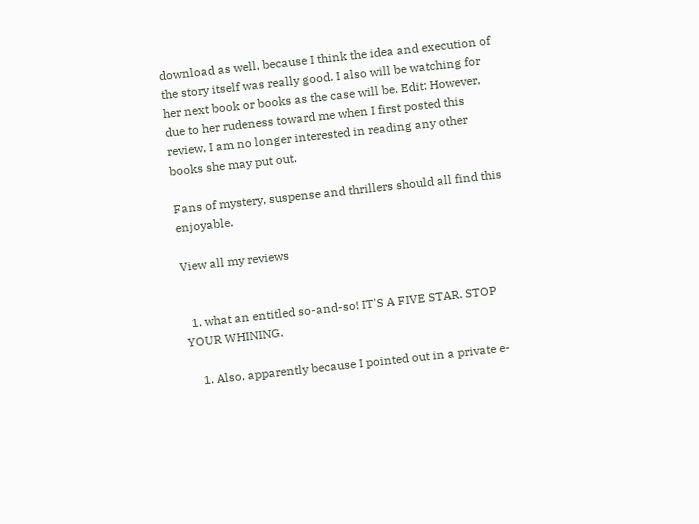download as well, because I think the idea and execution of the story itself was really good. I also will be watching for her next book or books as the case will be. Edit: However, due to her rudeness toward me when I first posted this review, I am no longer interested in reading any other books she may put out.

Fans of mystery, suspense and thrillers should all find this enjoyable.

View all my reviews


  1. what an entitled so-and-so! IT'S A FIVE STAR. STOP YOUR WHINING.

    1. Also, apparently because I pointed out in a private e-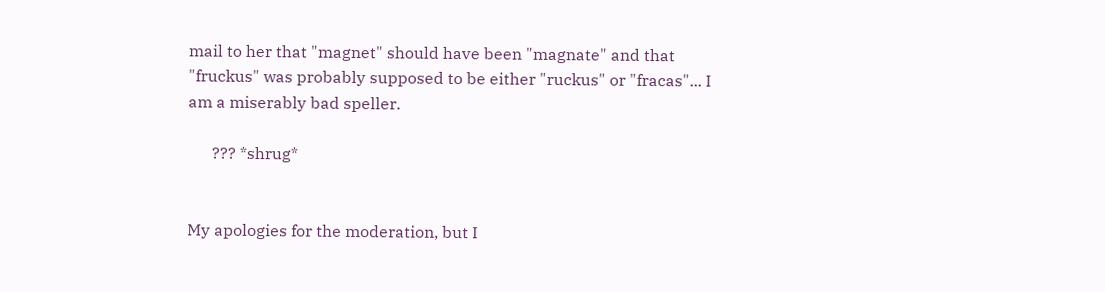mail to her that "magnet" should have been "magnate" and that "fruckus" was probably supposed to be either "ruckus" or "fracas"... I am a miserably bad speller.

      ??? *shrug*


My apologies for the moderation, but I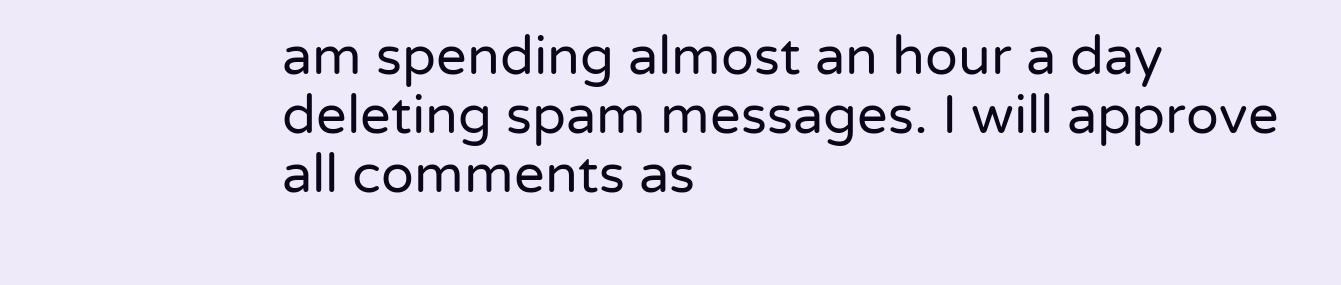am spending almost an hour a day deleting spam messages. I will approve all comments as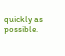quickly as possible.